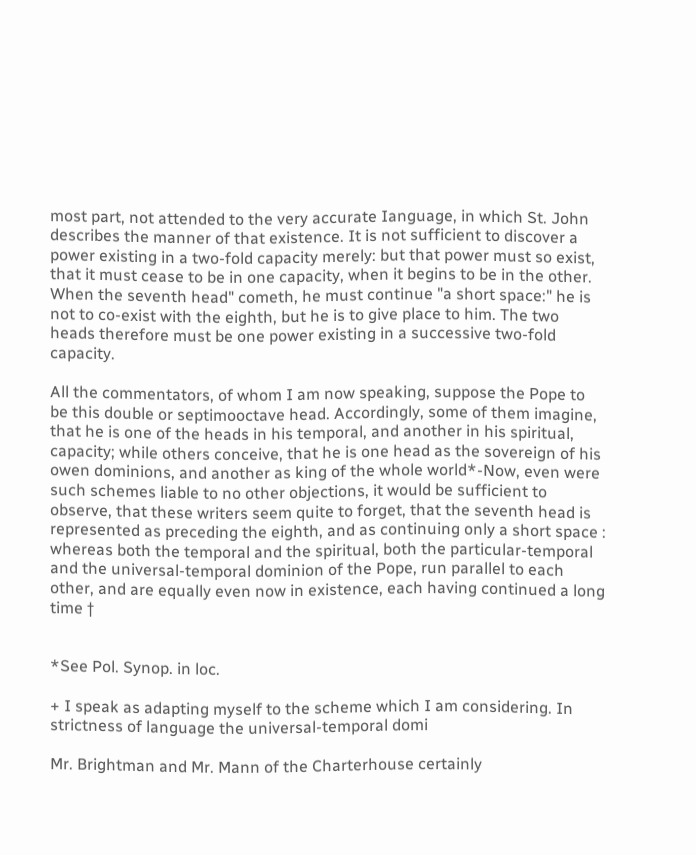most part, not attended to the very accurate Ianguage, in which St. John describes the manner of that existence. It is not sufficient to discover a power existing in a two-fold capacity merely: but that power must so exist, that it must cease to be in one capacity, when it begins to be in the other. When the seventh head" cometh, he must continue "a short space:" he is not to co-exist with the eighth, but he is to give place to him. The two heads therefore must be one power existing in a successive two-fold capacity.

All the commentators, of whom I am now speaking, suppose the Pope to be this double or septimooctave head. Accordingly, some of them imagine, that he is one of the heads in his temporal, and another in his spiritual, capacity; while others conceive, that he is one head as the sovereign of his owen dominions, and another as king of the whole world*-Now, even were such schemes liable to no other objections, it would be sufficient to observe, that these writers seem quite to forget, that the seventh head is represented as preceding the eighth, and as continuing only a short space : whereas both the temporal and the spiritual, both the particular-temporal and the universal-temporal dominion of the Pope, run parallel to each other, and are equally even now in existence, each having continued a long time †


*See Pol. Synop. in loc.

+ I speak as adapting myself to the scheme which I am considering. In strictness of language the universal-temporal domi

Mr. Brightman and Mr. Mann of the Charterhouse certainly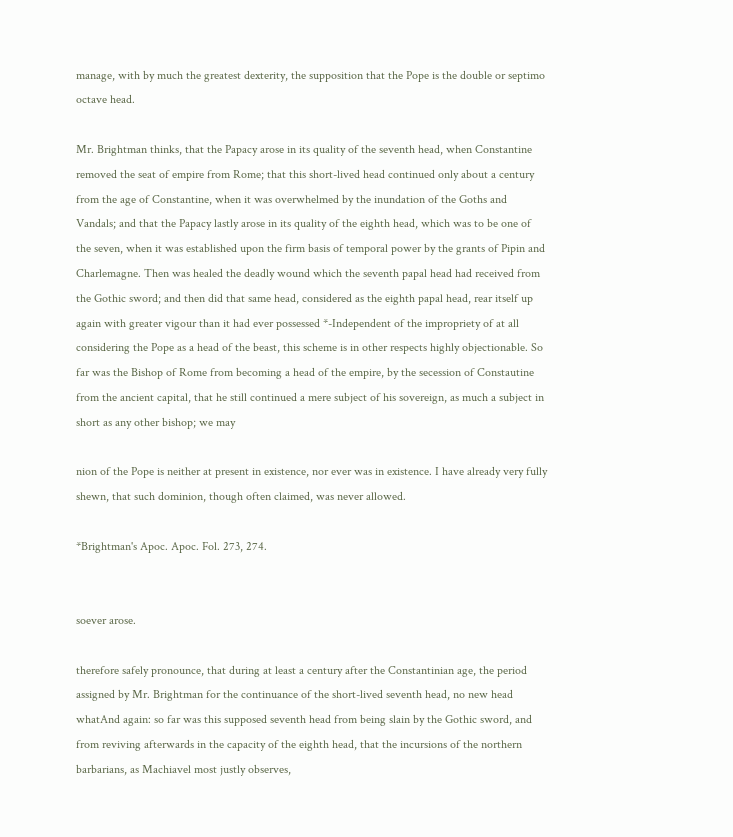manage, with by much the greatest dexterity, the supposition that the Pope is the double or septimo octave head.

Mr. Brightman thinks, that the Papacy arose in its quality of the seventh head, when Constantine removed the seat of empire from Rome; that this short-lived head continued only about a century from the age of Constantine, when it was overwhelmed by the inundation of the Goths and Vandals; and that the Papacy lastly arose in its quality of the eighth head, which was to be one of the seven, when it was established upon the firm basis of temporal power by the grants of Pipin and Charlemagne. Then was healed the deadly wound which the seventh papal head had received from the Gothic sword; and then did that same head, considered as the eighth papal head, rear itself up again with greater vigour than it had ever possessed *-Independent of the impropriety of at all considering the Pope as a head of the beast, this scheme is in other respects highly objectionable. So far was the Bishop of Rome from becoming a head of the empire, by the secession of Constautine from the ancient capital, that he still continued a mere subject of his sovereign, as much a subject in short as any other bishop; we may

nion of the Pope is neither at present in existence, nor ever was in existence. I have already very fully shewn, that such dominion, though often claimed, was never allowed.

*Brightman's Apoc. Apoc. Fol. 273, 274.


soever arose.

therefore safely pronounce, that during at least a century after the Constantinian age, the period assigned by Mr. Brightman for the continuance of the short-lived seventh head, no new head whatAnd again: so far was this supposed seventh head from being slain by the Gothic sword, and from reviving afterwards in the capacity of the eighth head, that the incursions of the northern barbarians, as Machiavel most justly observes,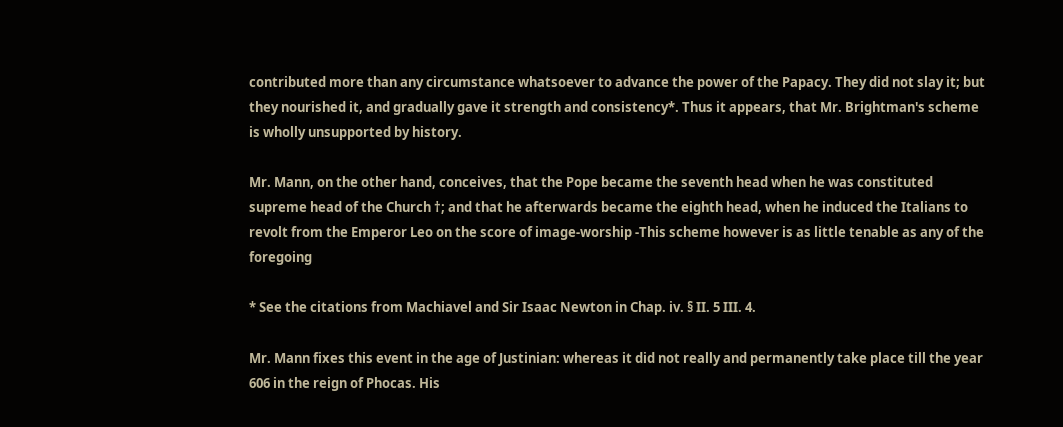contributed more than any circumstance whatsoever to advance the power of the Papacy. They did not slay it; but they nourished it, and gradually gave it strength and consistency*. Thus it appears, that Mr. Brightman's scheme is wholly unsupported by history.

Mr. Mann, on the other hand, conceives, that the Pope became the seventh head when he was constituted supreme head of the Church †; and that he afterwards became the eighth head, when he induced the Italians to revolt from the Emperor Leo on the score of image-worship -This scheme however is as little tenable as any of the foregoing

* See the citations from Machiavel and Sir Isaac Newton in Chap. iv. § II. 5 III. 4.

Mr. Mann fixes this event in the age of Justinian: whereas it did not really and permanently take place till the year 606 in the reign of Phocas. His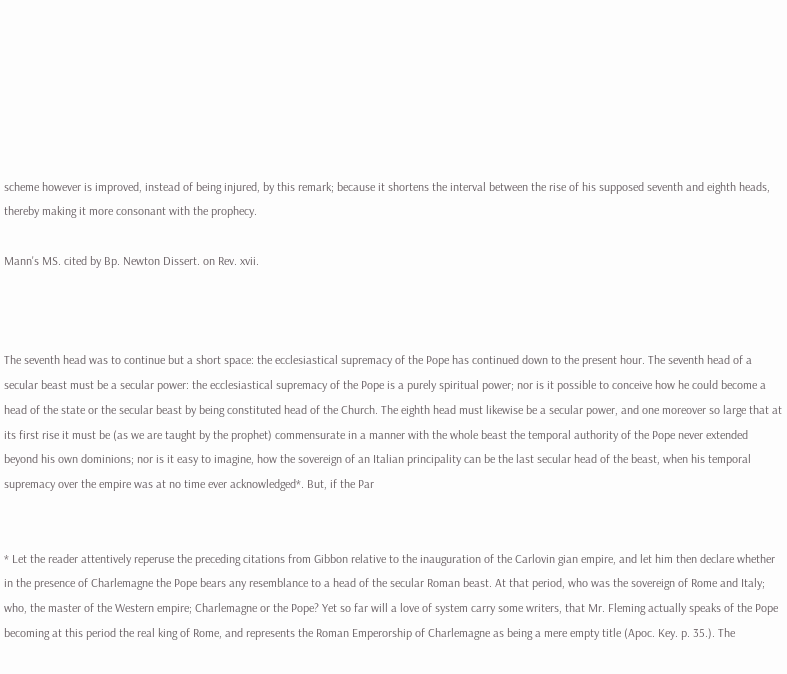scheme however is improved, instead of being injured, by this remark; because it shortens the interval between the rise of his supposed seventh and eighth heads, thereby making it more consonant with the prophecy.

Mann's MS. cited by Bp. Newton Dissert. on Rev. xvii.



The seventh head was to continue but a short space: the ecclesiastical supremacy of the Pope has continued down to the present hour. The seventh head of a secular beast must be a secular power: the ecclesiastical supremacy of the Pope is a purely spiritual power; nor is it possible to conceive how he could become a head of the state or the secular beast by being constituted head of the Church. The eighth head must likewise be a secular power, and one moreover so large that at its first rise it must be (as we are taught by the prophet) commensurate in a manner with the whole beast the temporal authority of the Pope never extended beyond his own dominions; nor is it easy to imagine, how the sovereign of an Italian principality can be the last secular head of the beast, when his temporal supremacy over the empire was at no time ever acknowledged*. But, if the Par


* Let the reader attentively reperuse the preceding citations from Gibbon relative to the inauguration of the Carlovin gian empire, and let him then declare whether in the presence of Charlemagne the Pope bears any resemblance to a head of the secular Roman beast. At that period, who was the sovereign of Rome and Italy; who, the master of the Western empire; Charlemagne or the Pope? Yet so far will a love of system carry some writers, that Mr. Fleming actually speaks of the Pope becoming at this period the real king of Rome, and represents the Roman Emperorship of Charlemagne as being a mere empty title (Apoc. Key. p. 35.). The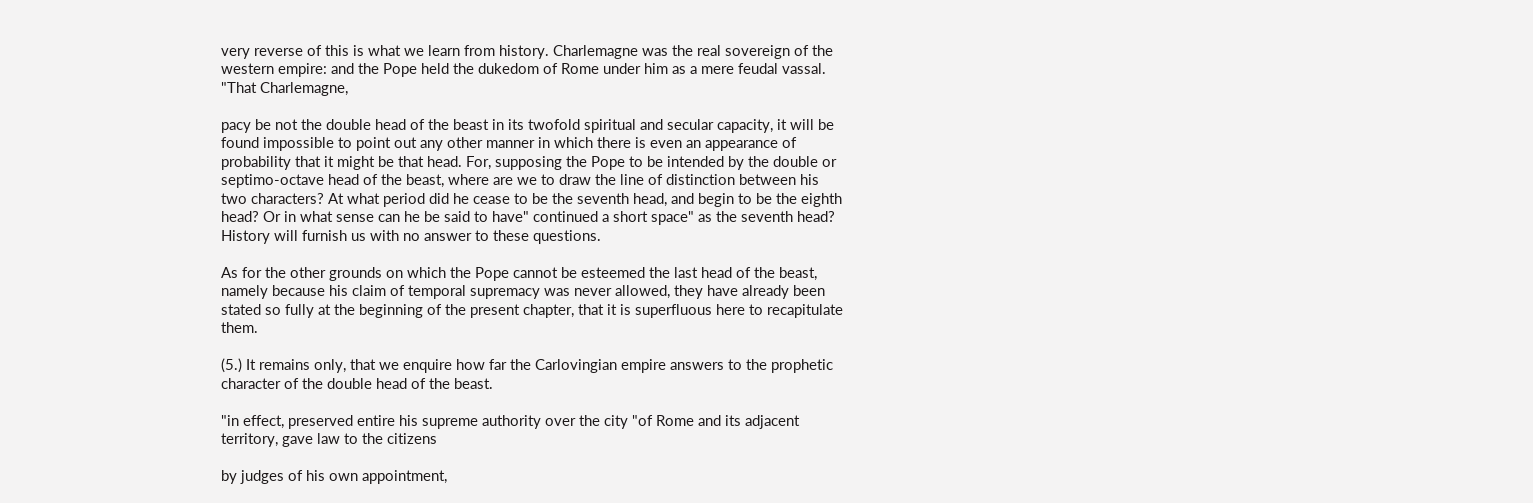very reverse of this is what we learn from history. Charlemagne was the real sovereign of the western empire: and the Pope held the dukedom of Rome under him as a mere feudal vassal. "That Charlemagne,

pacy be not the double head of the beast in its twofold spiritual and secular capacity, it will be found impossible to point out any other manner in which there is even an appearance of probability that it might be that head. For, supposing the Pope to be intended by the double or septimo-octave head of the beast, where are we to draw the line of distinction between his two characters? At what period did he cease to be the seventh head, and begin to be the eighth head? Or in what sense can he be said to have" continued a short space" as the seventh head? History will furnish us with no answer to these questions.

As for the other grounds on which the Pope cannot be esteemed the last head of the beast, namely because his claim of temporal supremacy was never allowed, they have already been stated so fully at the beginning of the present chapter, that it is superfluous here to recapitulate them.

(5.) It remains only, that we enquire how far the Carlovingian empire answers to the prophetic character of the double head of the beast.

"in effect, preserved entire his supreme authority over the city "of Rome and its adjacent territory, gave law to the citizens

by judges of his own appointment,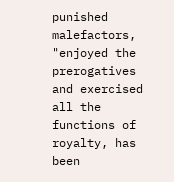punished malefactors, "enjoyed the prerogatives and exercised all the functions of royalty, has been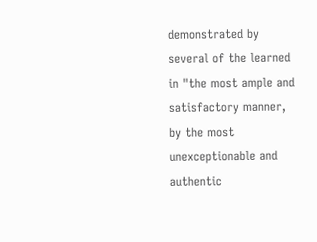demonstrated by several of the learned in "the most ample and satisfactory manner, by the most unexceptionable and authentic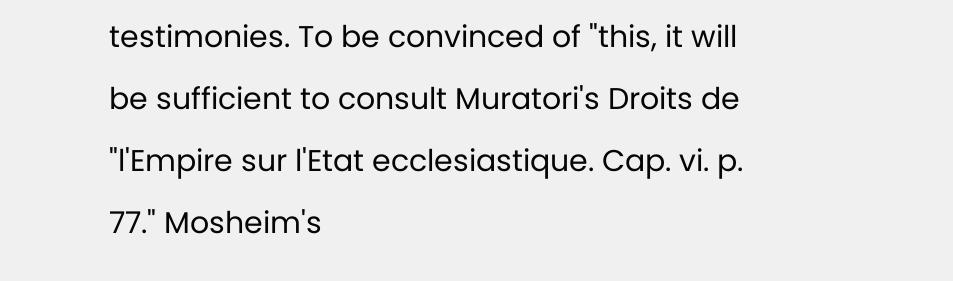testimonies. To be convinced of "this, it will be sufficient to consult Muratori's Droits de "l'Empire sur l'Etat ecclesiastique. Cap. vi. p. 77." Mosheim's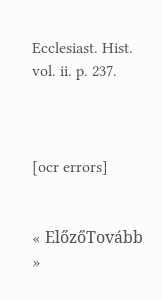Ecclesiast. Hist. vol. ii. p. 237.



[ocr errors]


« ElőzőTovább »